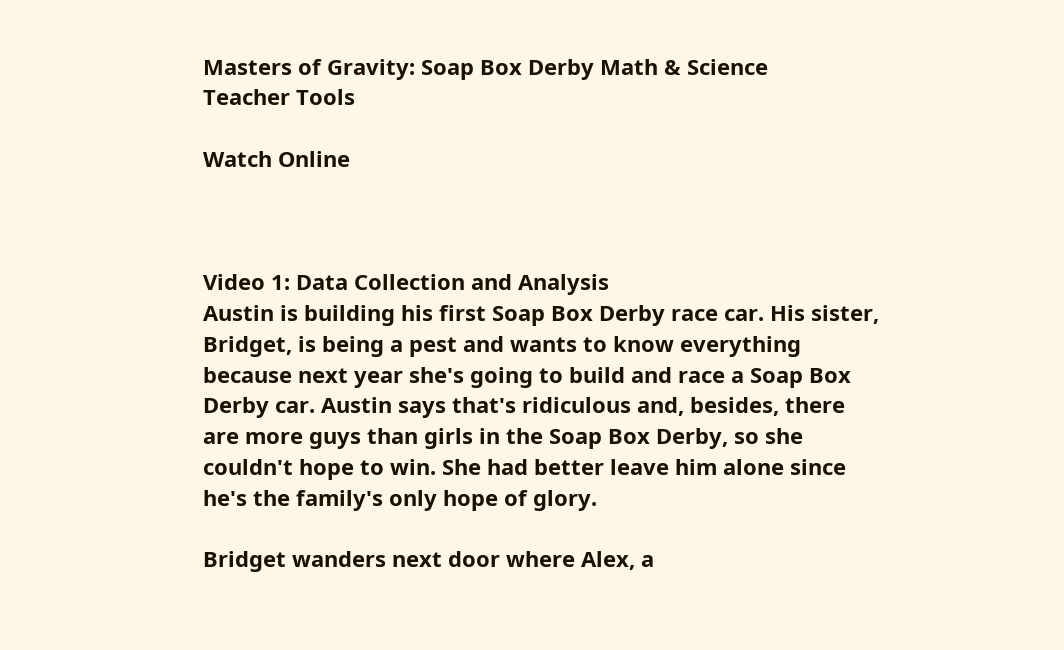Masters of Gravity: Soap Box Derby Math & Science
Teacher Tools

Watch Online



Video 1: Data Collection and Analysis
Austin is building his first Soap Box Derby race car. His sister, Bridget, is being a pest and wants to know everything because next year she's going to build and race a Soap Box Derby car. Austin says that's ridiculous and, besides, there are more guys than girls in the Soap Box Derby, so she couldn't hope to win. She had better leave him alone since he's the family's only hope of glory.

Bridget wanders next door where Alex, a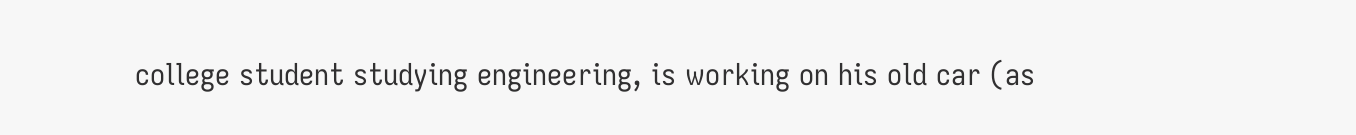college student studying engineering, is working on his old car (as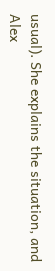usual). She explains the situation, and Alex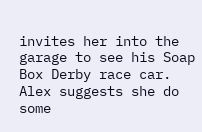invites her into the garage to see his Soap Box Derby race car. Alex suggests she do some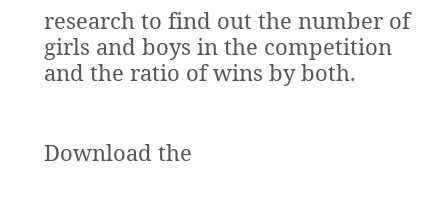research to find out the number of girls and boys in the competition and the ratio of wins by both.


Download the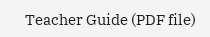Teacher Guide (PDF file)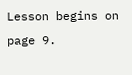Lesson begins on page 9.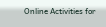Online Activities for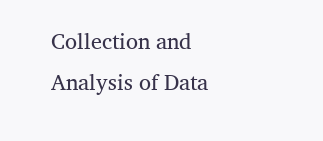Collection and Analysis of Data